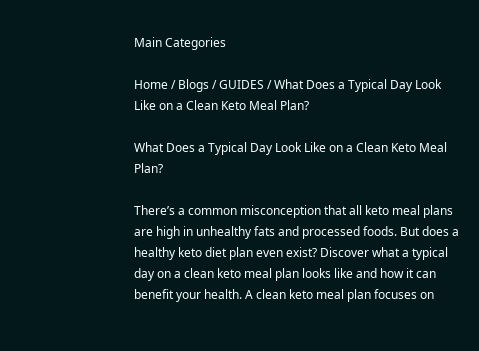Main Categories

Home / Blogs / GUIDES / What Does a Typical Day Look Like on a Clean Keto Meal Plan?

What Does a Typical Day Look Like on a Clean Keto Meal Plan?

There’s a common misconception that all keto meal plans are high in unhealthy fats and processed foods. But does a healthy keto diet plan even exist? Discover what a typical day on a clean keto meal plan looks like and how it can benefit your health. A clean keto meal plan focuses on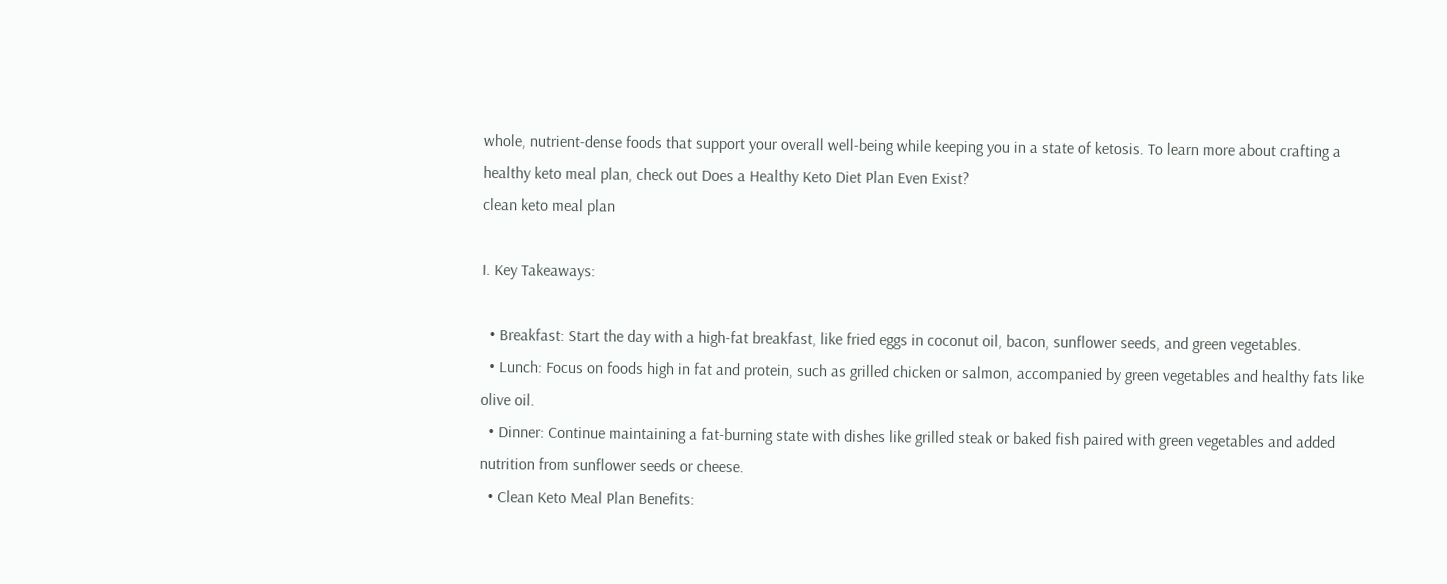whole, nutrient-dense foods that support your overall well-being while keeping you in a state of ketosis. To learn more about crafting a healthy keto meal plan, check out Does a Healthy Keto Diet Plan Even Exist?
clean keto meal plan

I. Key Takeaways:

  • Breakfast: Start the day with a high-fat breakfast, like fried eggs in coconut oil, bacon, sunflower seeds, and green vegetables.
  • Lunch: Focus on foods high in fat and protein, such as grilled chicken or salmon, accompanied by green vegetables and healthy fats like olive oil.
  • Dinner: Continue maintaining a fat-burning state with dishes like grilled steak or baked fish paired with green vegetables and added nutrition from sunflower seeds or cheese.
  • Clean Keto Meal Plan Benefits: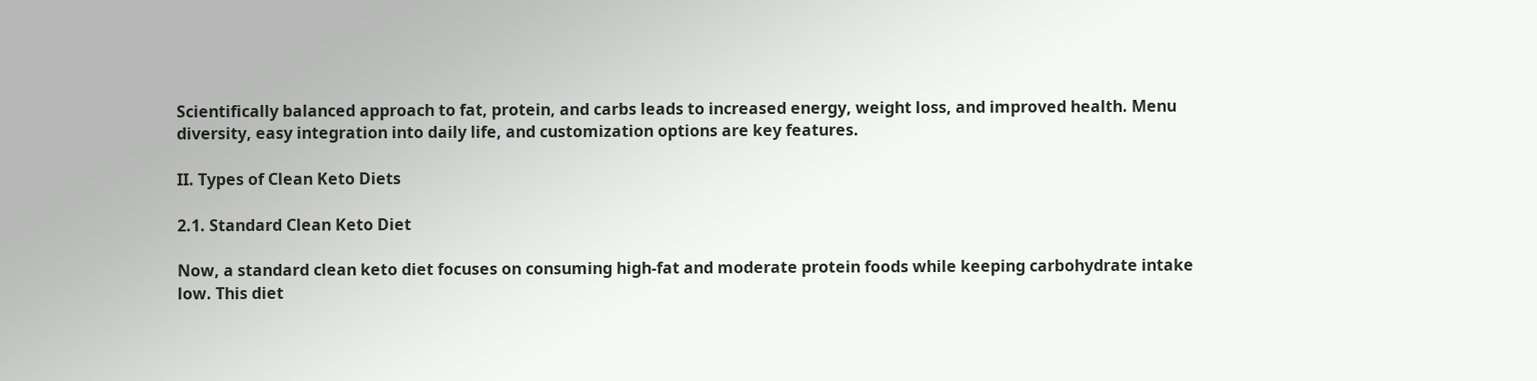Scientifically balanced approach to fat, protein, and carbs leads to increased energy, weight loss, and improved health. Menu diversity, easy integration into daily life, and customization options are key features.

II. Types of Clean Keto Diets

2.1. Standard Clean Keto Diet

Now, a standard clean keto diet focuses on consuming high-fat and moderate protein foods while keeping carbohydrate intake low. This diet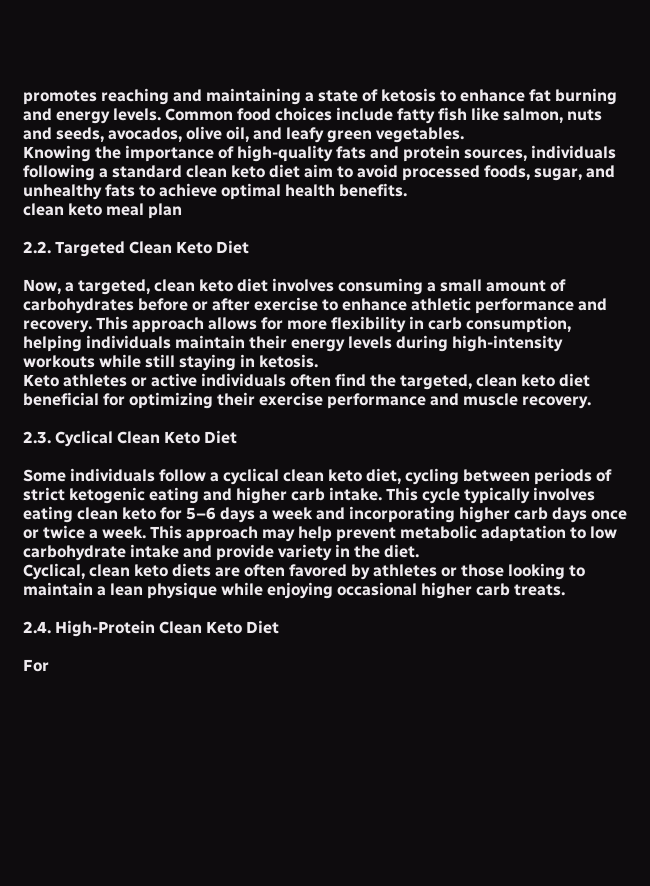promotes reaching and maintaining a state of ketosis to enhance fat burning and energy levels. Common food choices include fatty fish like salmon, nuts and seeds, avocados, olive oil, and leafy green vegetables.
Knowing the importance of high-quality fats and protein sources, individuals following a standard clean keto diet aim to avoid processed foods, sugar, and unhealthy fats to achieve optimal health benefits.
clean keto meal plan

2.2. Targeted Clean Keto Diet

Now, a targeted, clean keto diet involves consuming a small amount of carbohydrates before or after exercise to enhance athletic performance and recovery. This approach allows for more flexibility in carb consumption, helping individuals maintain their energy levels during high-intensity workouts while still staying in ketosis.
Keto athletes or active individuals often find the targeted, clean keto diet beneficial for optimizing their exercise performance and muscle recovery.

2.3. Cyclical Clean Keto Diet

Some individuals follow a cyclical clean keto diet, cycling between periods of strict ketogenic eating and higher carb intake. This cycle typically involves eating clean keto for 5–6 days a week and incorporating higher carb days once or twice a week. This approach may help prevent metabolic adaptation to low carbohydrate intake and provide variety in the diet.
Cyclical, clean keto diets are often favored by athletes or those looking to maintain a lean physique while enjoying occasional higher carb treats.

2.4. High-Protein Clean Keto Diet

For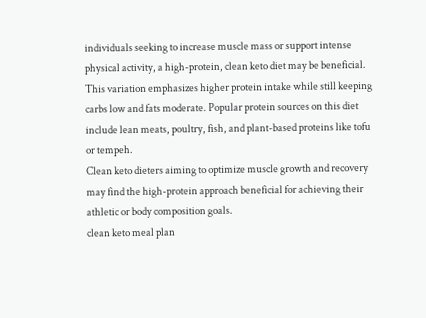individuals seeking to increase muscle mass or support intense physical activity, a high-protein, clean keto diet may be beneficial. This variation emphasizes higher protein intake while still keeping carbs low and fats moderate. Popular protein sources on this diet include lean meats, poultry, fish, and plant-based proteins like tofu or tempeh.
Clean keto dieters aiming to optimize muscle growth and recovery may find the high-protein approach beneficial for achieving their athletic or body composition goals.
clean keto meal plan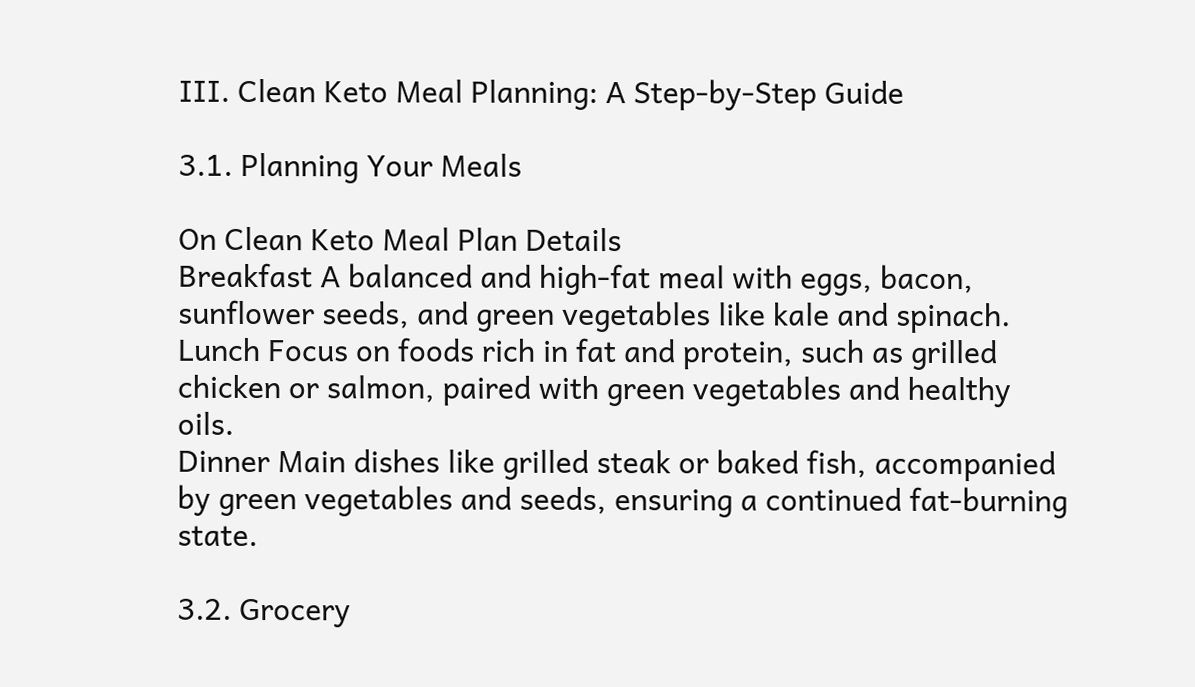III. Clean Keto Meal Planning: A Step-by-Step Guide

3.1. Planning Your Meals

On Clean Keto Meal Plan Details
Breakfast A balanced and high-fat meal with eggs, bacon, sunflower seeds, and green vegetables like kale and spinach.
Lunch Focus on foods rich in fat and protein, such as grilled chicken or salmon, paired with green vegetables and healthy oils.
Dinner Main dishes like grilled steak or baked fish, accompanied by green vegetables and seeds, ensuring a continued fat-burning state.

3.2. Grocery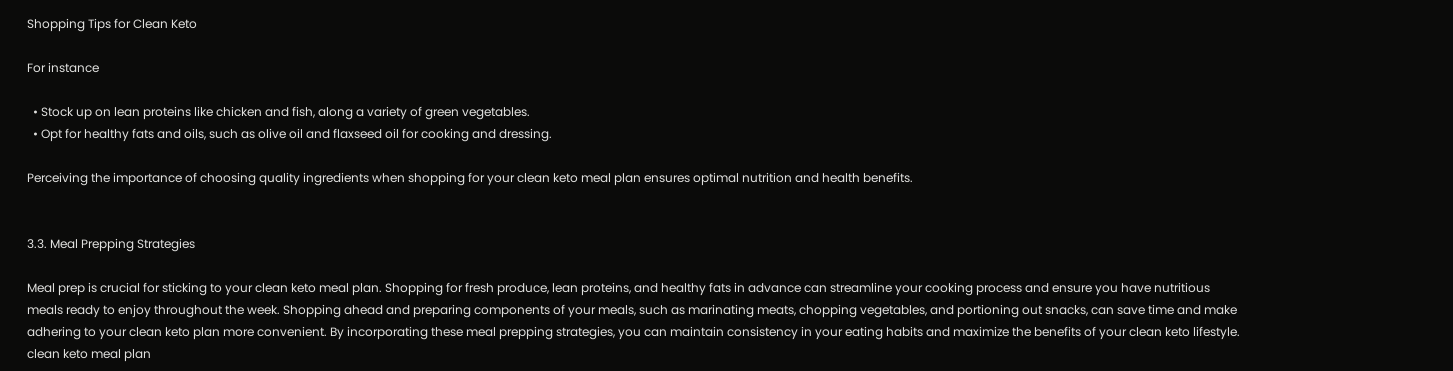Shopping Tips for Clean Keto

For instance

  • Stock up on lean proteins like chicken and fish, along a variety of green vegetables.
  • Opt for healthy fats and oils, such as olive oil and flaxseed oil for cooking and dressing.

Perceiving the importance of choosing quality ingredients when shopping for your clean keto meal plan ensures optimal nutrition and health benefits.


3.3. Meal Prepping Strategies

Meal prep is crucial for sticking to your clean keto meal plan. Shopping for fresh produce, lean proteins, and healthy fats in advance can streamline your cooking process and ensure you have nutritious meals ready to enjoy throughout the week. Shopping ahead and preparing components of your meals, such as marinating meats, chopping vegetables, and portioning out snacks, can save time and make adhering to your clean keto plan more convenient. By incorporating these meal prepping strategies, you can maintain consistency in your eating habits and maximize the benefits of your clean keto lifestyle.
clean keto meal plan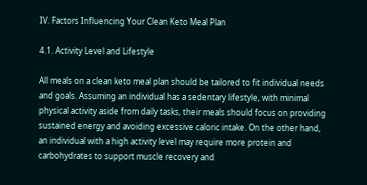IV. Factors Influencing Your Clean Keto Meal Plan

4.1. Activity Level and Lifestyle

All meals on a clean keto meal plan should be tailored to fit individual needs and goals. Assuming an individual has a sedentary lifestyle, with minimal physical activity aside from daily tasks, their meals should focus on providing sustained energy and avoiding excessive caloric intake. On the other hand, an individual with a high activity level may require more protein and carbohydrates to support muscle recovery and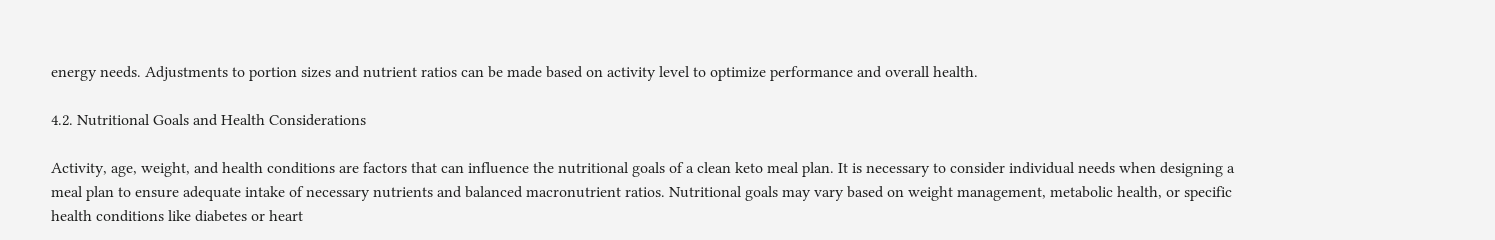energy needs. Adjustments to portion sizes and nutrient ratios can be made based on activity level to optimize performance and overall health.

4.2. Nutritional Goals and Health Considerations

Activity, age, weight, and health conditions are factors that can influence the nutritional goals of a clean keto meal plan. It is necessary to consider individual needs when designing a meal plan to ensure adequate intake of necessary nutrients and balanced macronutrient ratios. Nutritional goals may vary based on weight management, metabolic health, or specific health conditions like diabetes or heart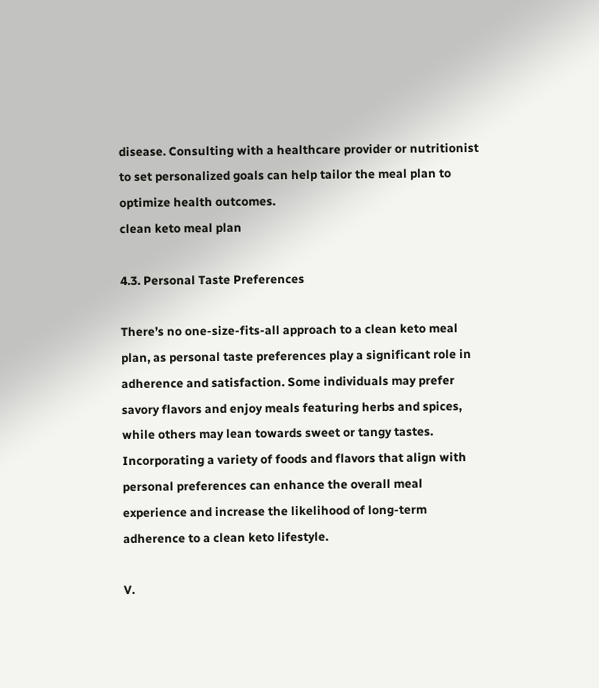disease. Consulting with a healthcare provider or nutritionist to set personalized goals can help tailor the meal plan to optimize health outcomes.
clean keto meal plan

4.3. Personal Taste Preferences

There’s no one-size-fits-all approach to a clean keto meal plan, as personal taste preferences play a significant role in adherence and satisfaction. Some individuals may prefer savory flavors and enjoy meals featuring herbs and spices, while others may lean towards sweet or tangy tastes. Incorporating a variety of foods and flavors that align with personal preferences can enhance the overall meal experience and increase the likelihood of long-term adherence to a clean keto lifestyle.

V.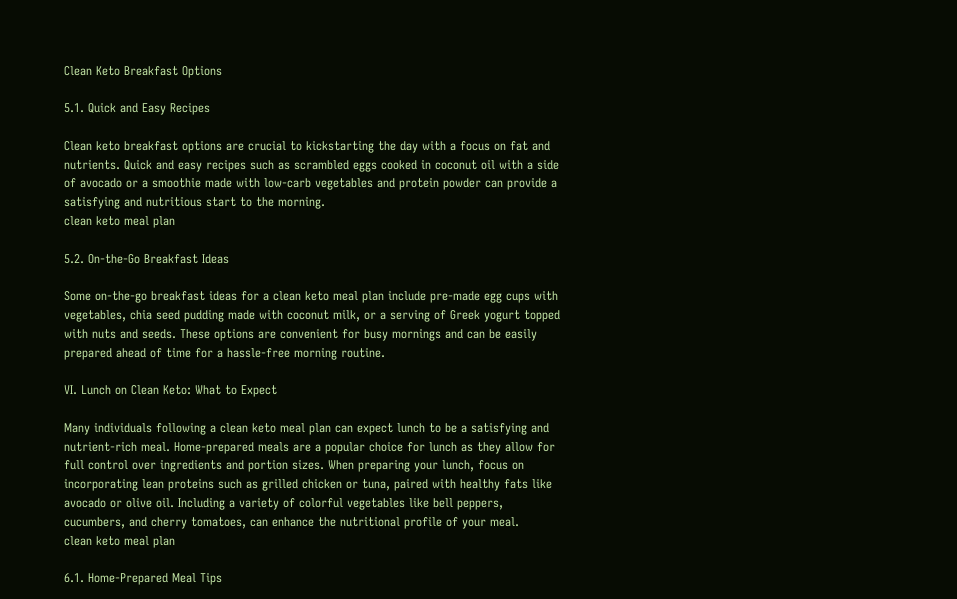Clean Keto Breakfast Options

5.1. Quick and Easy Recipes

Clean keto breakfast options are crucial to kickstarting the day with a focus on fat and nutrients. Quick and easy recipes such as scrambled eggs cooked in coconut oil with a side of avocado or a smoothie made with low-carb vegetables and protein powder can provide a satisfying and nutritious start to the morning.
clean keto meal plan

5.2. On-the-Go Breakfast Ideas

Some on-the-go breakfast ideas for a clean keto meal plan include pre-made egg cups with vegetables, chia seed pudding made with coconut milk, or a serving of Greek yogurt topped with nuts and seeds. These options are convenient for busy mornings and can be easily prepared ahead of time for a hassle-free morning routine.

VI. Lunch on Clean Keto: What to Expect

Many individuals following a clean keto meal plan can expect lunch to be a satisfying and nutrient-rich meal. Home-prepared meals are a popular choice for lunch as they allow for full control over ingredients and portion sizes. When preparing your lunch, focus on incorporating lean proteins such as grilled chicken or tuna, paired with healthy fats like avocado or olive oil. Including a variety of colorful vegetables like bell peppers, cucumbers, and cherry tomatoes, can enhance the nutritional profile of your meal.
clean keto meal plan

6.1. Home-Prepared Meal Tips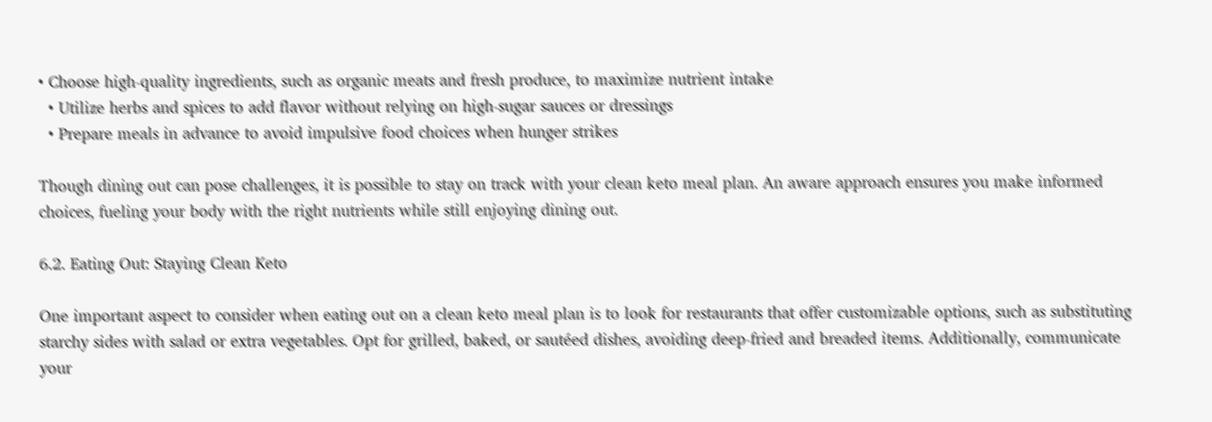• Choose high-quality ingredients, such as organic meats and fresh produce, to maximize nutrient intake
  • Utilize herbs and spices to add flavor without relying on high-sugar sauces or dressings
  • Prepare meals in advance to avoid impulsive food choices when hunger strikes

Though dining out can pose challenges, it is possible to stay on track with your clean keto meal plan. An aware approach ensures you make informed choices, fueling your body with the right nutrients while still enjoying dining out.

6.2. Eating Out: Staying Clean Keto

One important aspect to consider when eating out on a clean keto meal plan is to look for restaurants that offer customizable options, such as substituting starchy sides with salad or extra vegetables. Opt for grilled, baked, or sautéed dishes, avoiding deep-fried and breaded items. Additionally, communicate your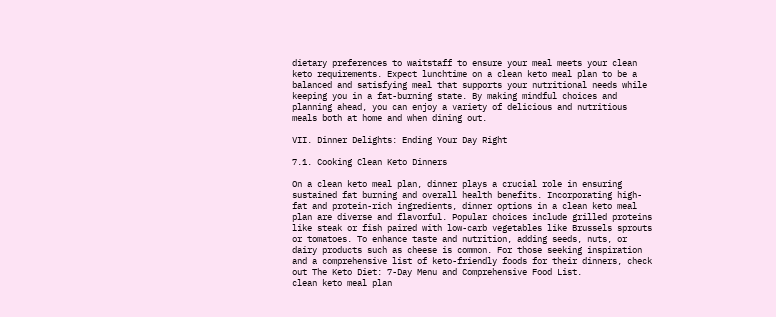dietary preferences to waitstaff to ensure your meal meets your clean keto requirements. Expect lunchtime on a clean keto meal plan to be a balanced and satisfying meal that supports your nutritional needs while keeping you in a fat-burning state. By making mindful choices and planning ahead, you can enjoy a variety of delicious and nutritious meals both at home and when dining out.

VII. Dinner Delights: Ending Your Day Right

7.1. Cooking Clean Keto Dinners

On a clean keto meal plan, dinner plays a crucial role in ensuring sustained fat burning and overall health benefits. Incorporating high-fat and protein-rich ingredients, dinner options in a clean keto meal plan are diverse and flavorful. Popular choices include grilled proteins like steak or fish paired with low-carb vegetables like Brussels sprouts or tomatoes. To enhance taste and nutrition, adding seeds, nuts, or dairy products such as cheese is common. For those seeking inspiration and a comprehensive list of keto-friendly foods for their dinners, check out The Keto Diet: 7-Day Menu and Comprehensive Food List.
clean keto meal plan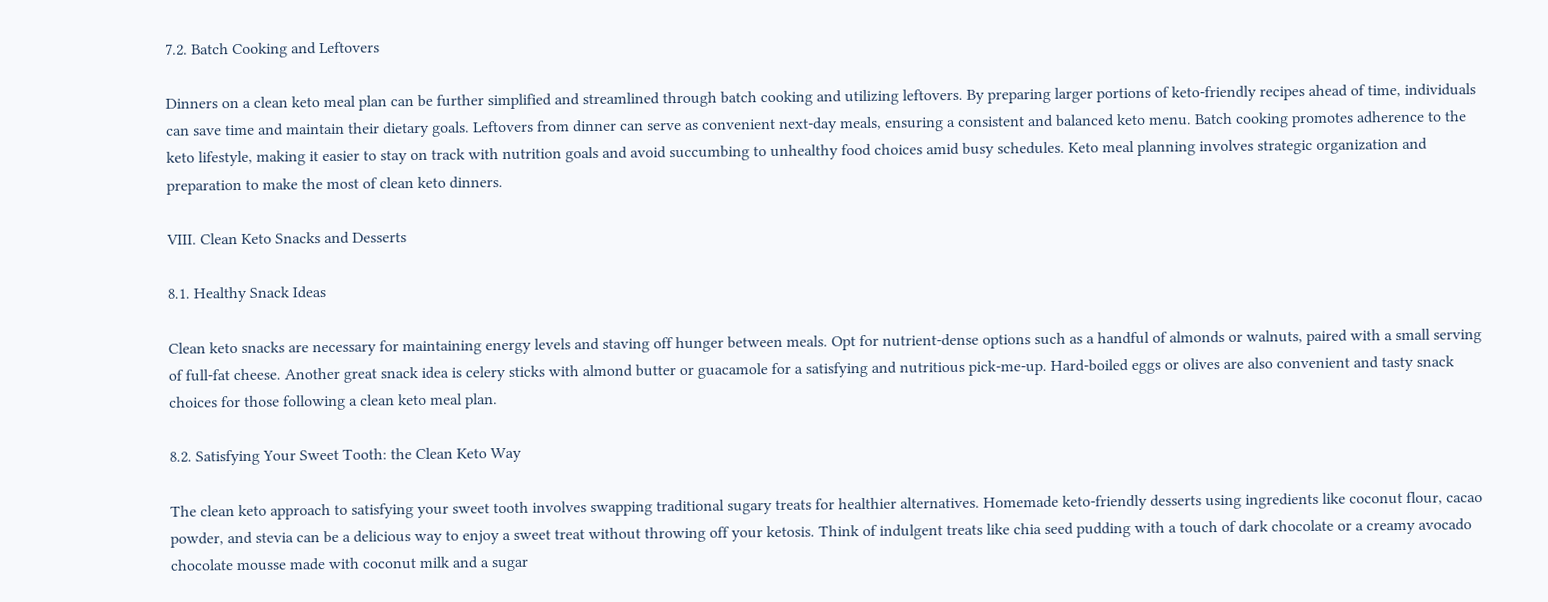7.2. Batch Cooking and Leftovers

Dinners on a clean keto meal plan can be further simplified and streamlined through batch cooking and utilizing leftovers. By preparing larger portions of keto-friendly recipes ahead of time, individuals can save time and maintain their dietary goals. Leftovers from dinner can serve as convenient next-day meals, ensuring a consistent and balanced keto menu. Batch cooking promotes adherence to the keto lifestyle, making it easier to stay on track with nutrition goals and avoid succumbing to unhealthy food choices amid busy schedules. Keto meal planning involves strategic organization and preparation to make the most of clean keto dinners.

VIII. Clean Keto Snacks and Desserts

8.1. Healthy Snack Ideas

Clean keto snacks are necessary for maintaining energy levels and staving off hunger between meals. Opt for nutrient-dense options such as a handful of almonds or walnuts, paired with a small serving of full-fat cheese. Another great snack idea is celery sticks with almond butter or guacamole for a satisfying and nutritious pick-me-up. Hard-boiled eggs or olives are also convenient and tasty snack choices for those following a clean keto meal plan.

8.2. Satisfying Your Sweet Tooth: the Clean Keto Way

The clean keto approach to satisfying your sweet tooth involves swapping traditional sugary treats for healthier alternatives. Homemade keto-friendly desserts using ingredients like coconut flour, cacao powder, and stevia can be a delicious way to enjoy a sweet treat without throwing off your ketosis. Think of indulgent treats like chia seed pudding with a touch of dark chocolate or a creamy avocado chocolate mousse made with coconut milk and a sugar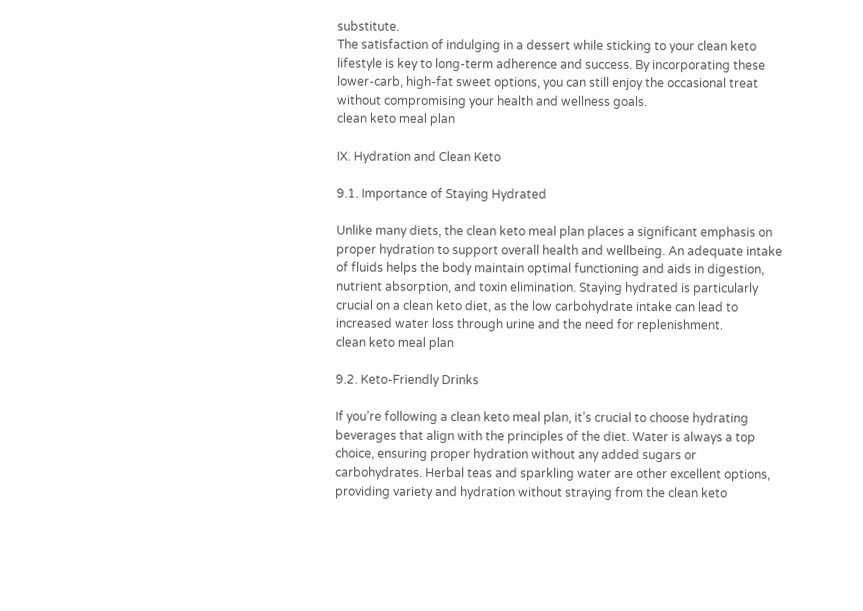substitute.
The satisfaction of indulging in a dessert while sticking to your clean keto lifestyle is key to long-term adherence and success. By incorporating these lower-carb, high-fat sweet options, you can still enjoy the occasional treat without compromising your health and wellness goals.
clean keto meal plan

IX. Hydration and Clean Keto

9.1. Importance of Staying Hydrated

Unlike many diets, the clean keto meal plan places a significant emphasis on proper hydration to support overall health and wellbeing. An adequate intake of fluids helps the body maintain optimal functioning and aids in digestion, nutrient absorption, and toxin elimination. Staying hydrated is particularly crucial on a clean keto diet, as the low carbohydrate intake can lead to increased water loss through urine and the need for replenishment.
clean keto meal plan

9.2. Keto-Friendly Drinks

If you’re following a clean keto meal plan, it’s crucial to choose hydrating beverages that align with the principles of the diet. Water is always a top choice, ensuring proper hydration without any added sugars or carbohydrates. Herbal teas and sparkling water are other excellent options, providing variety and hydration without straying from the clean keto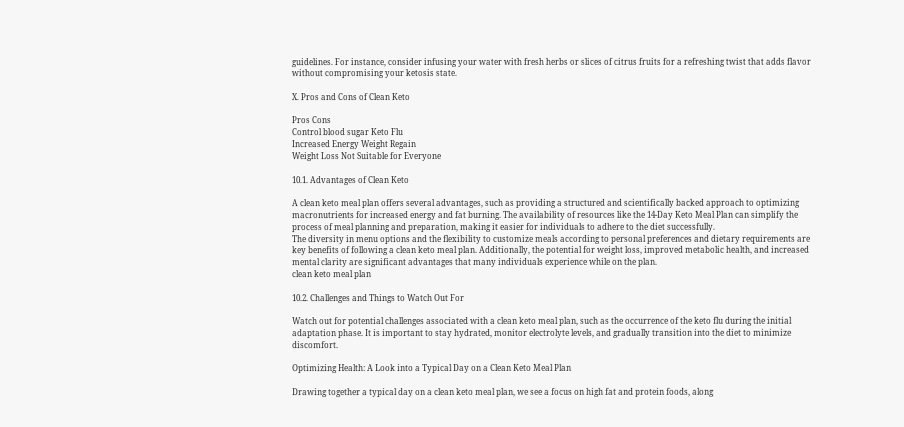guidelines. For instance, consider infusing your water with fresh herbs or slices of citrus fruits for a refreshing twist that adds flavor without compromising your ketosis state.

X. Pros and Cons of Clean Keto

Pros Cons
Control blood sugar Keto Flu
Increased Energy Weight Regain
Weight Loss Not Suitable for Everyone

10.1. Advantages of Clean Keto

A clean keto meal plan offers several advantages, such as providing a structured and scientifically backed approach to optimizing macronutrients for increased energy and fat burning. The availability of resources like the 14-Day Keto Meal Plan can simplify the process of meal planning and preparation, making it easier for individuals to adhere to the diet successfully.
The diversity in menu options and the flexibility to customize meals according to personal preferences and dietary requirements are key benefits of following a clean keto meal plan. Additionally, the potential for weight loss, improved metabolic health, and increased mental clarity are significant advantages that many individuals experience while on the plan.
clean keto meal plan

10.2. Challenges and Things to Watch Out For

Watch out for potential challenges associated with a clean keto meal plan, such as the occurrence of the keto flu during the initial adaptation phase. It is important to stay hydrated, monitor electrolyte levels, and gradually transition into the diet to minimize discomfort.

Optimizing Health: A Look into a Typical Day on a Clean Keto Meal Plan

Drawing together a typical day on a clean keto meal plan, we see a focus on high fat and protein foods, along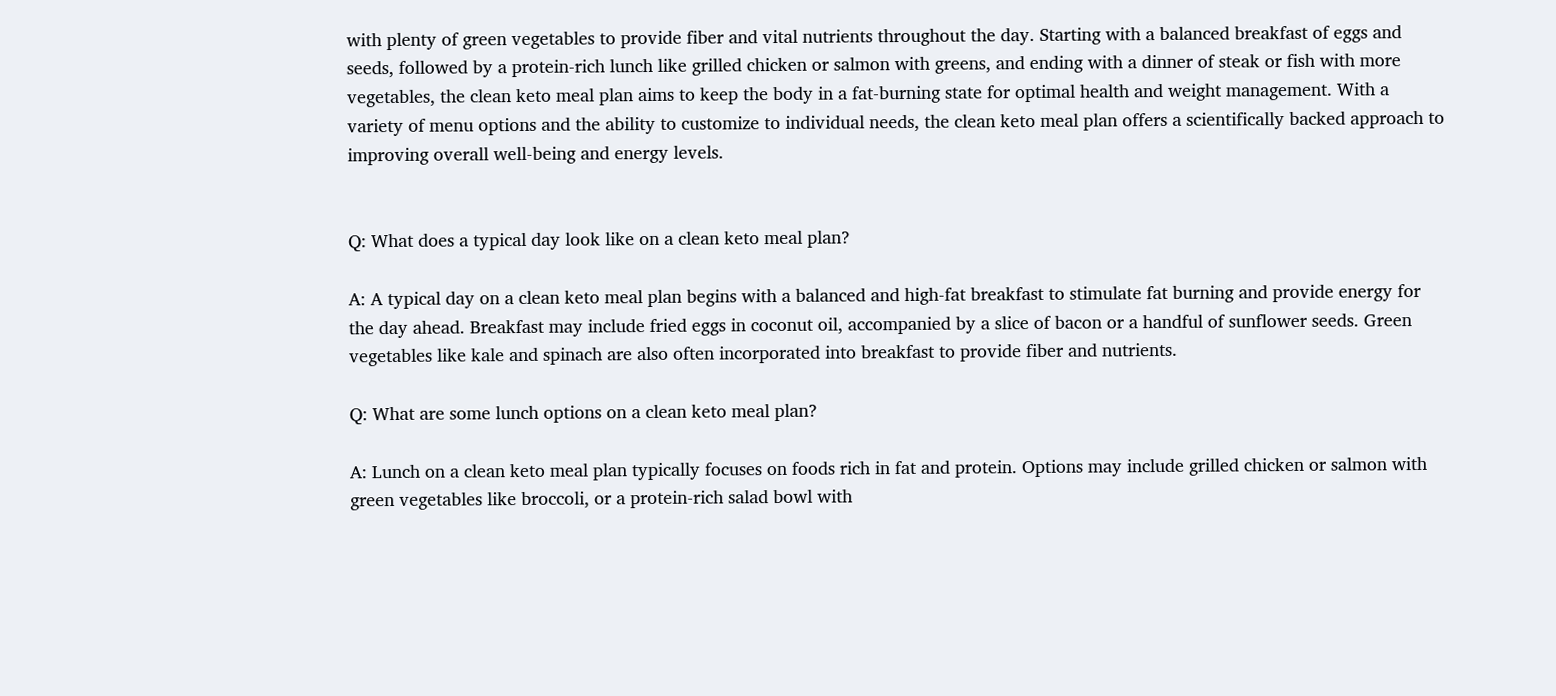with plenty of green vegetables to provide fiber and vital nutrients throughout the day. Starting with a balanced breakfast of eggs and seeds, followed by a protein-rich lunch like grilled chicken or salmon with greens, and ending with a dinner of steak or fish with more vegetables, the clean keto meal plan aims to keep the body in a fat-burning state for optimal health and weight management. With a variety of menu options and the ability to customize to individual needs, the clean keto meal plan offers a scientifically backed approach to improving overall well-being and energy levels.


Q: What does a typical day look like on a clean keto meal plan?

A: A typical day on a clean keto meal plan begins with a balanced and high-fat breakfast to stimulate fat burning and provide energy for the day ahead. Breakfast may include fried eggs in coconut oil, accompanied by a slice of bacon or a handful of sunflower seeds. Green vegetables like kale and spinach are also often incorporated into breakfast to provide fiber and nutrients.

Q: What are some lunch options on a clean keto meal plan?

A: Lunch on a clean keto meal plan typically focuses on foods rich in fat and protein. Options may include grilled chicken or salmon with green vegetables like broccoli, or a protein-rich salad bowl with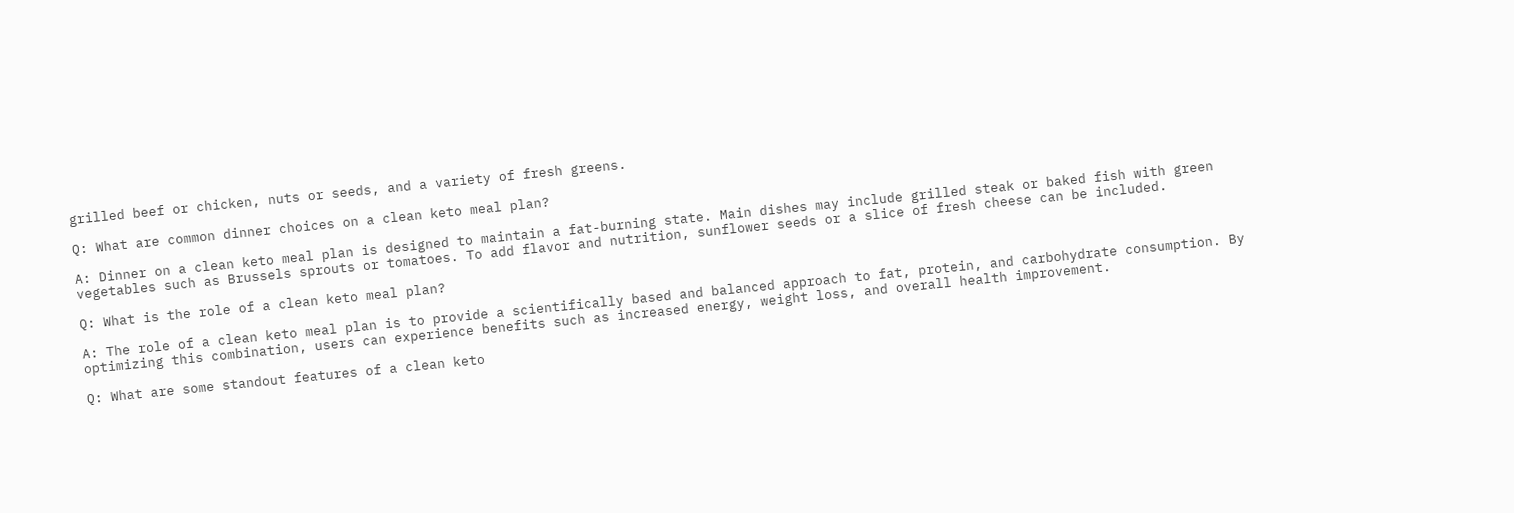grilled beef or chicken, nuts or seeds, and a variety of fresh greens.

Q: What are common dinner choices on a clean keto meal plan?

A: Dinner on a clean keto meal plan is designed to maintain a fat-burning state. Main dishes may include grilled steak or baked fish with green vegetables such as Brussels sprouts or tomatoes. To add flavor and nutrition, sunflower seeds or a slice of fresh cheese can be included.

Q: What is the role of a clean keto meal plan?

A: The role of a clean keto meal plan is to provide a scientifically based and balanced approach to fat, protein, and carbohydrate consumption. By optimizing this combination, users can experience benefits such as increased energy, weight loss, and overall health improvement.

Q: What are some standout features of a clean keto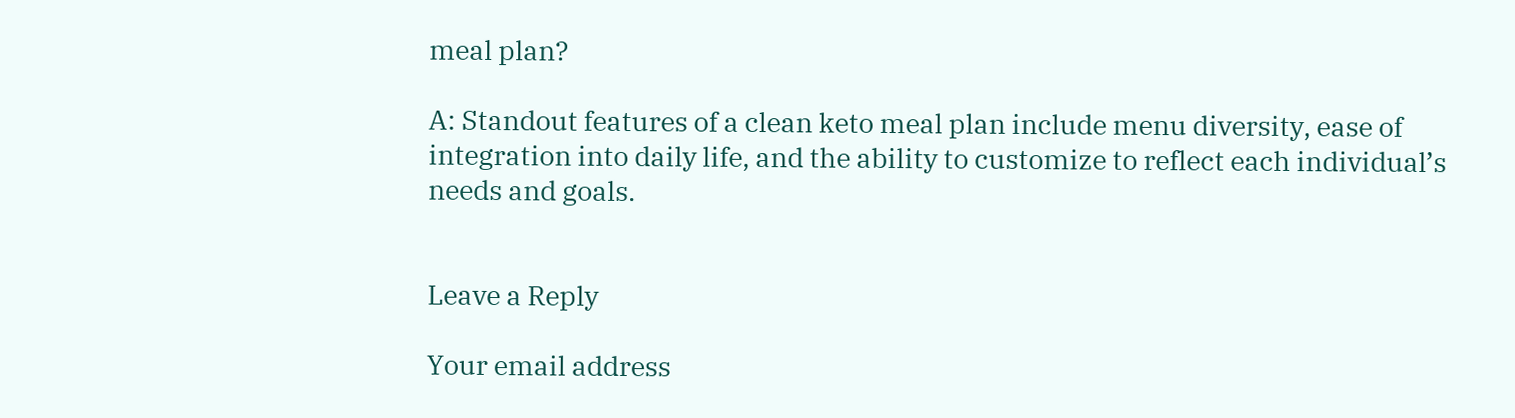meal plan?

A: Standout features of a clean keto meal plan include menu diversity, ease of integration into daily life, and the ability to customize to reflect each individual’s needs and goals.


Leave a Reply

Your email address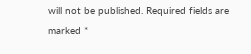will not be published. Required fields are marked *